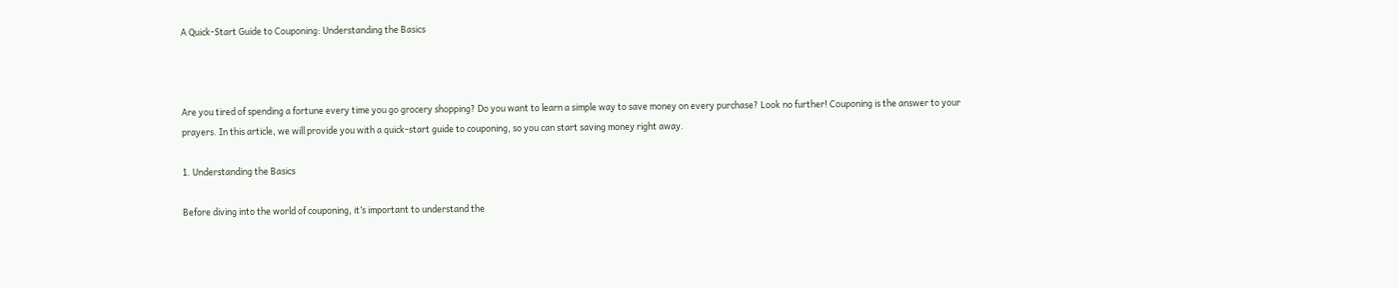A Quick-Start Guide to Couponing: Understanding the Basics



Are you tired of spending a fortune every time you go grocery shopping? Do you want to learn a simple way to save money on every purchase? Look no further! Couponing is the answer to your prayers. In this article, we will provide you with a quick-start guide to couponing, so you can start saving money right away.

1. Understanding the Basics

Before diving into the world of couponing, it’s important to understand the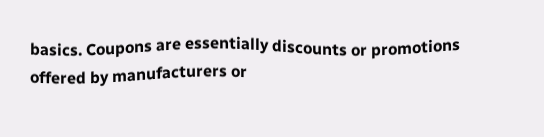basics. Coupons are essentially discounts or promotions offered by manufacturers or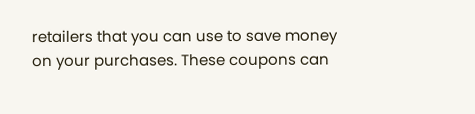retailers that you can use to save money on your purchases. These coupons can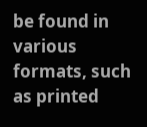be found in various formats, such as printed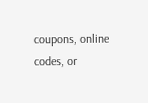coupons, online codes, or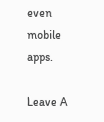even mobile apps.

Leave A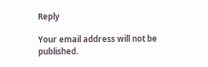Reply

Your email address will not be published.